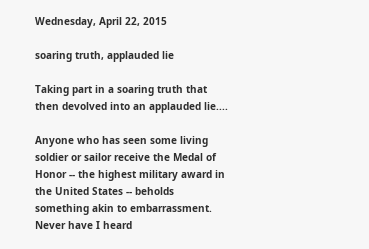Wednesday, April 22, 2015

soaring truth, applauded lie

Taking part in a soaring truth that then devolved into an applauded lie....

Anyone who has seen some living soldier or sailor receive the Medal of Honor -- the highest military award in the United States -- beholds something akin to embarrassment. Never have I heard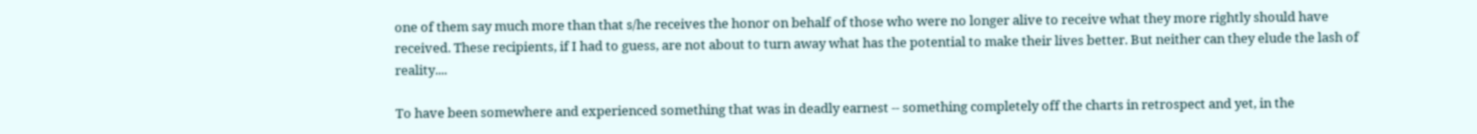one of them say much more than that s/he receives the honor on behalf of those who were no longer alive to receive what they more rightly should have received. These recipients, if I had to guess, are not about to turn away what has the potential to make their lives better. But neither can they elude the lash of reality....

To have been somewhere and experienced something that was in deadly earnest -- something completely off the charts in retrospect and yet, in the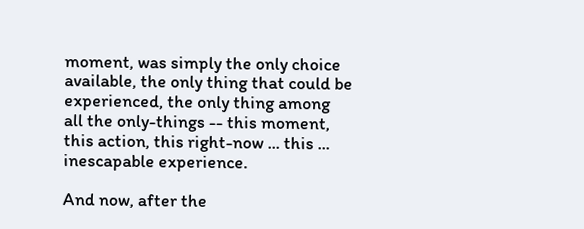moment, was simply the only choice available, the only thing that could be experienced, the only thing among all the only-things -- this moment, this action, this right-now ... this ... inescapable experience.

And now, after the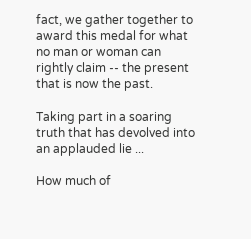fact, we gather together to award this medal for what no man or woman can rightly claim -- the present that is now the past.

Taking part in a soaring truth that has devolved into an applauded lie ...

How much of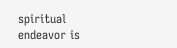spiritual endeavor is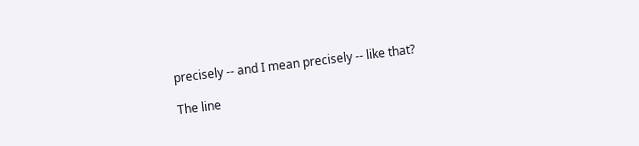precisely -- and I mean precisely -- like that?

The line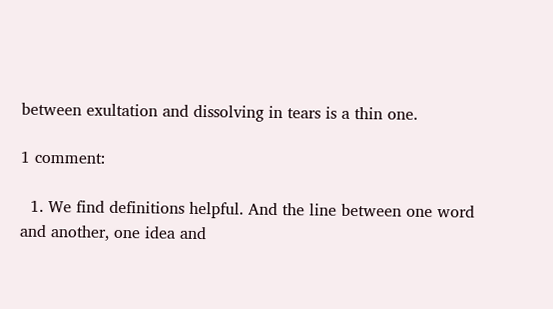between exultation and dissolving in tears is a thin one.

1 comment:

  1. We find definitions helpful. And the line between one word and another, one idea and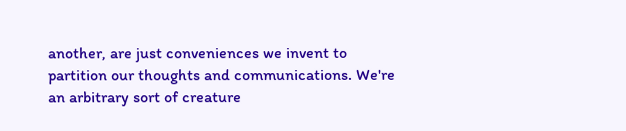another, are just conveniences we invent to partition our thoughts and communications. We're an arbitrary sort of creature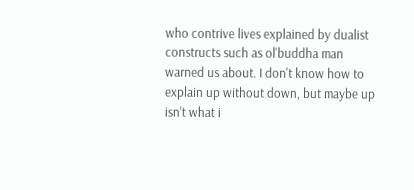who contrive lives explained by dualist constructs such as ol'buddha man warned us about. I don't know how to explain up without down, but maybe up isn't what i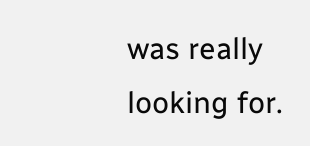was really looking for.